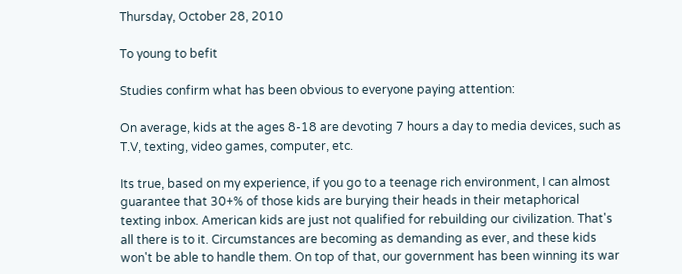Thursday, October 28, 2010

To young to befit

Studies confirm what has been obvious to everyone paying attention:

On average, kids at the ages 8-18 are devoting 7 hours a day to media devices, such as T.V, texting, video games, computer, etc.

Its true, based on my experience, if you go to a teenage rich environment, I can almost guarantee that 30+% of those kids are burying their heads in their metaphorical texting inbox. American kids are just not qualified for rebuilding our civilization. That's all there is to it. Circumstances are becoming as demanding as ever, and these kids won't be able to handle them. On top of that, our government has been winning its war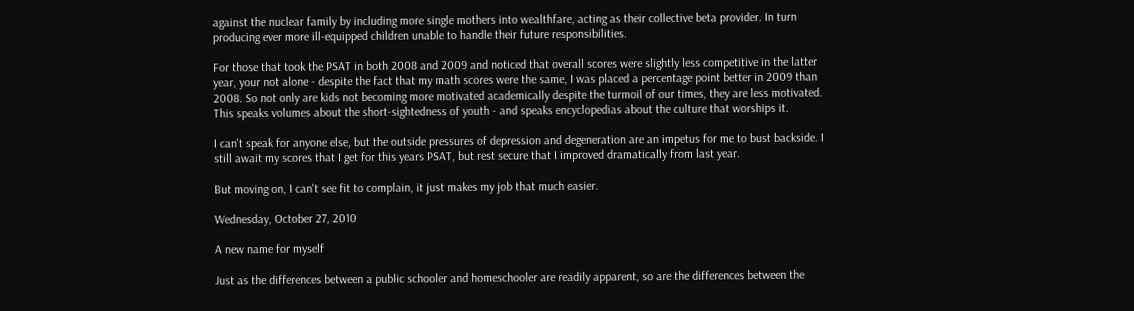against the nuclear family by including more single mothers into wealthfare, acting as their collective beta provider. In turn producing ever more ill-equipped children unable to handle their future responsibilities.

For those that took the PSAT in both 2008 and 2009 and noticed that overall scores were slightly less competitive in the latter year, your not alone - despite the fact that my math scores were the same, I was placed a percentage point better in 2009 than 2008. So not only are kids not becoming more motivated academically despite the turmoil of our times, they are less motivated. This speaks volumes about the short-sightedness of youth - and speaks encyclopedias about the culture that worships it.

I can't speak for anyone else, but the outside pressures of depression and degeneration are an impetus for me to bust backside. I still await my scores that I get for this years PSAT, but rest secure that I improved dramatically from last year.

But moving on, I can't see fit to complain, it just makes my job that much easier.

Wednesday, October 27, 2010

A new name for myself

Just as the differences between a public schooler and homeschooler are readily apparent, so are the differences between the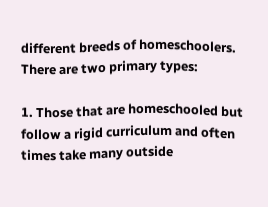different breeds of homeschoolers. There are two primary types:

1. Those that are homeschooled but follow a rigid curriculum and often times take many outside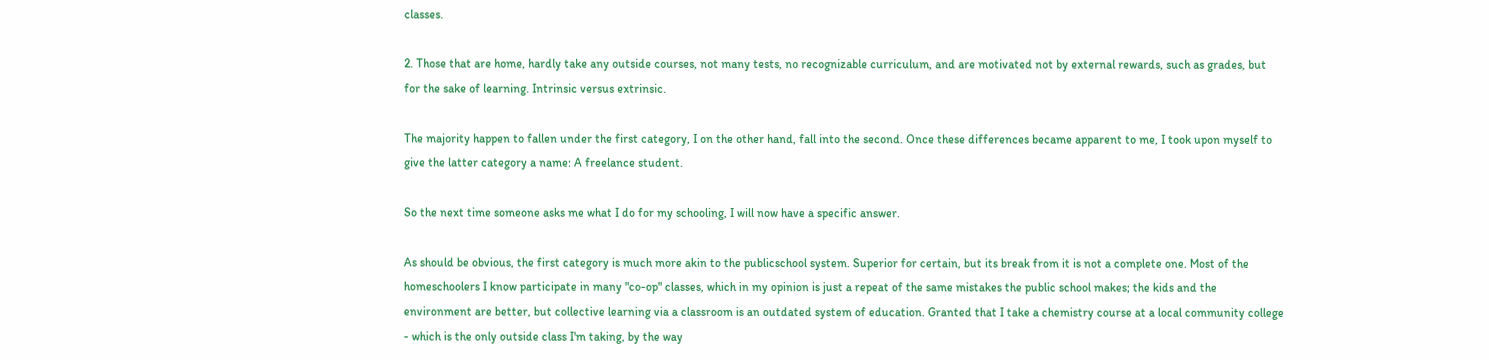classes.

2. Those that are home, hardly take any outside courses, not many tests, no recognizable curriculum, and are motivated not by external rewards, such as grades, but for the sake of learning. Intrinsic versus extrinsic.

The majority happen to fallen under the first category, I on the other hand, fall into the second. Once these differences became apparent to me, I took upon myself to give the latter category a name: A freelance student.

So the next time someone asks me what I do for my schooling, I will now have a specific answer.

As should be obvious, the first category is much more akin to the publicschool system. Superior for certain, but its break from it is not a complete one. Most of the homeschoolers I know participate in many "co-op" classes, which in my opinion is just a repeat of the same mistakes the public school makes; the kids and the environment are better, but collective learning via a classroom is an outdated system of education. Granted that I take a chemistry course at a local community college - which is the only outside class I'm taking, by the way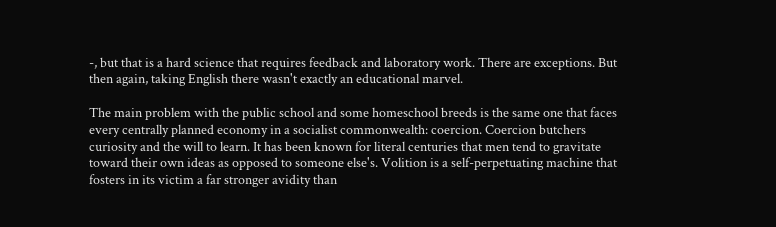-, but that is a hard science that requires feedback and laboratory work. There are exceptions. But then again, taking English there wasn't exactly an educational marvel.

The main problem with the public school and some homeschool breeds is the same one that faces every centrally planned economy in a socialist commonwealth: coercion. Coercion butchers curiosity and the will to learn. It has been known for literal centuries that men tend to gravitate toward their own ideas as opposed to someone else's. Volition is a self-perpetuating machine that fosters in its victim a far stronger avidity than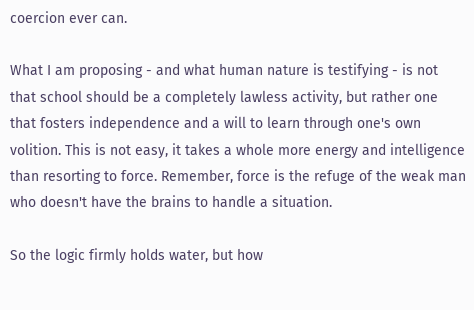coercion ever can.

What I am proposing - and what human nature is testifying - is not that school should be a completely lawless activity, but rather one that fosters independence and a will to learn through one's own volition. This is not easy, it takes a whole more energy and intelligence than resorting to force. Remember, force is the refuge of the weak man who doesn't have the brains to handle a situation.

So the logic firmly holds water, but how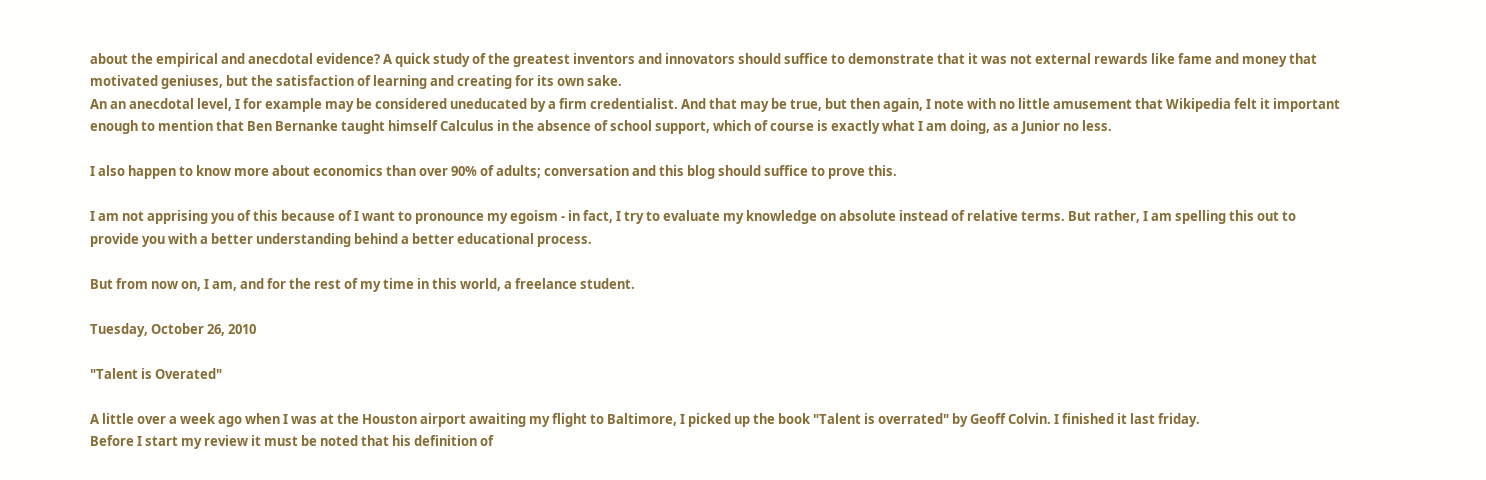about the empirical and anecdotal evidence? A quick study of the greatest inventors and innovators should suffice to demonstrate that it was not external rewards like fame and money that motivated geniuses, but the satisfaction of learning and creating for its own sake.
An an anecdotal level, I for example may be considered uneducated by a firm credentialist. And that may be true, but then again, I note with no little amusement that Wikipedia felt it important enough to mention that Ben Bernanke taught himself Calculus in the absence of school support, which of course is exactly what I am doing, as a Junior no less.

I also happen to know more about economics than over 90% of adults; conversation and this blog should suffice to prove this.

I am not apprising you of this because of I want to pronounce my egoism - in fact, I try to evaluate my knowledge on absolute instead of relative terms. But rather, I am spelling this out to provide you with a better understanding behind a better educational process.

But from now on, I am, and for the rest of my time in this world, a freelance student.

Tuesday, October 26, 2010

"Talent is Overated"

A little over a week ago when I was at the Houston airport awaiting my flight to Baltimore, I picked up the book "Talent is overrated" by Geoff Colvin. I finished it last friday.
Before I start my review it must be noted that his definition of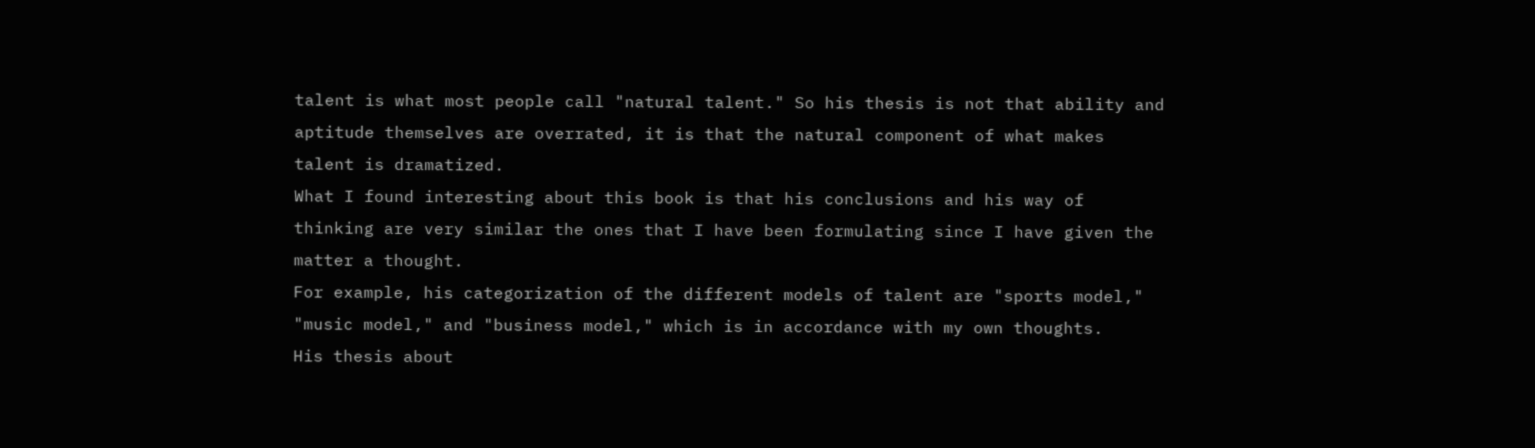talent is what most people call "natural talent." So his thesis is not that ability and aptitude themselves are overrated, it is that the natural component of what makes talent is dramatized.
What I found interesting about this book is that his conclusions and his way of thinking are very similar the ones that I have been formulating since I have given the matter a thought.
For example, his categorization of the different models of talent are "sports model," "music model," and "business model," which is in accordance with my own thoughts.
His thesis about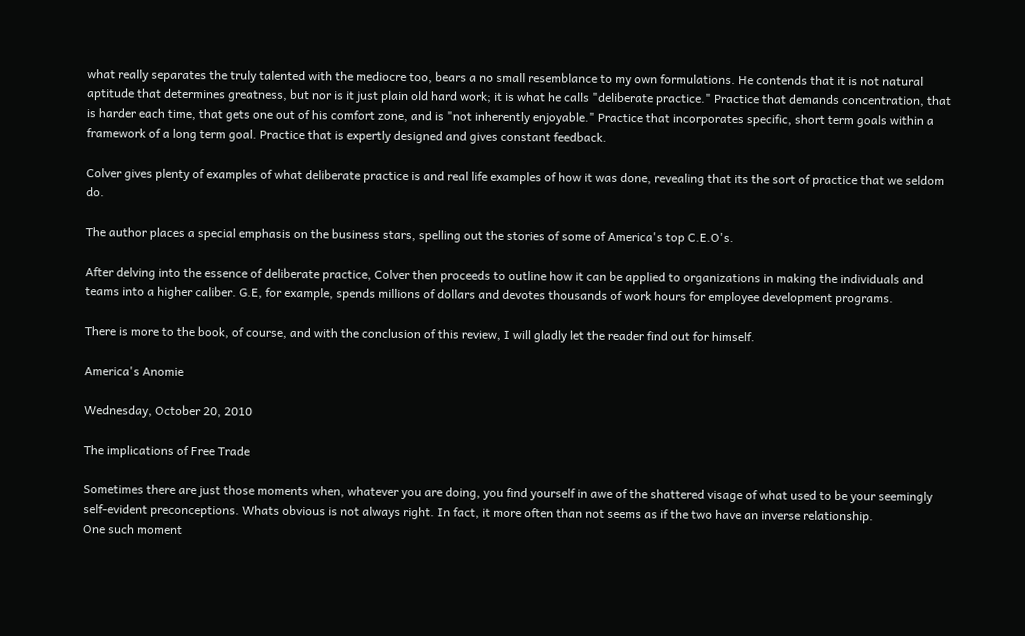what really separates the truly talented with the mediocre too, bears a no small resemblance to my own formulations. He contends that it is not natural aptitude that determines greatness, but nor is it just plain old hard work; it is what he calls "deliberate practice." Practice that demands concentration, that is harder each time, that gets one out of his comfort zone, and is "not inherently enjoyable." Practice that incorporates specific, short term goals within a framework of a long term goal. Practice that is expertly designed and gives constant feedback.

Colver gives plenty of examples of what deliberate practice is and real life examples of how it was done, revealing that its the sort of practice that we seldom do.

The author places a special emphasis on the business stars, spelling out the stories of some of America's top C.E.O's.

After delving into the essence of deliberate practice, Colver then proceeds to outline how it can be applied to organizations in making the individuals and teams into a higher caliber. G.E, for example, spends millions of dollars and devotes thousands of work hours for employee development programs.

There is more to the book, of course, and with the conclusion of this review, I will gladly let the reader find out for himself.

America's Anomie

Wednesday, October 20, 2010

The implications of Free Trade

Sometimes there are just those moments when, whatever you are doing, you find yourself in awe of the shattered visage of what used to be your seemingly self-evident preconceptions. Whats obvious is not always right. In fact, it more often than not seems as if the two have an inverse relationship.
One such moment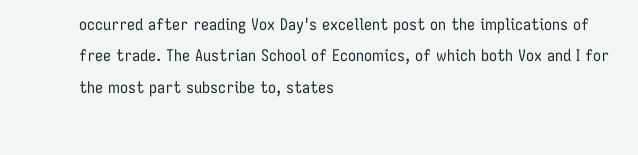occurred after reading Vox Day's excellent post on the implications of free trade. The Austrian School of Economics, of which both Vox and I for the most part subscribe to, states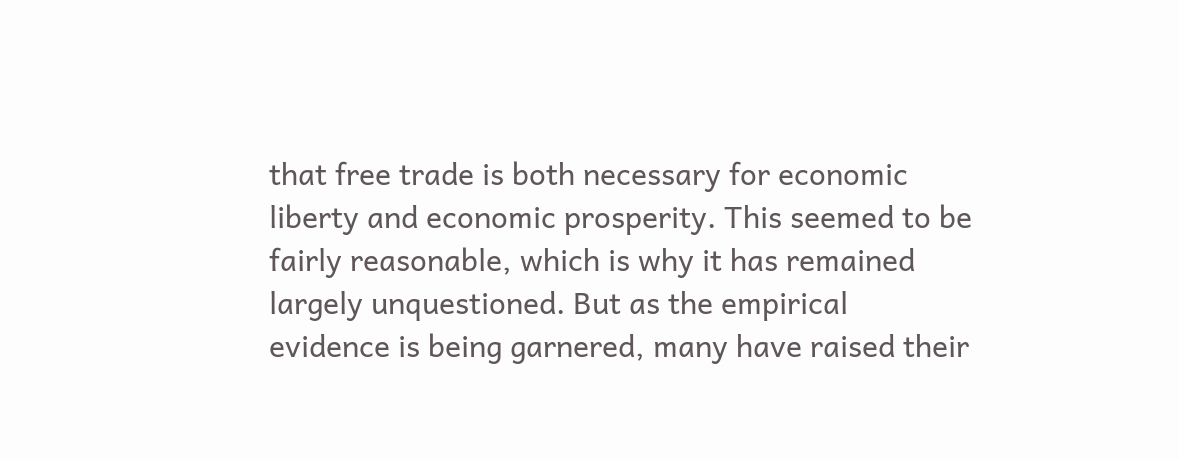that free trade is both necessary for economic liberty and economic prosperity. This seemed to be fairly reasonable, which is why it has remained largely unquestioned. But as the empirical evidence is being garnered, many have raised their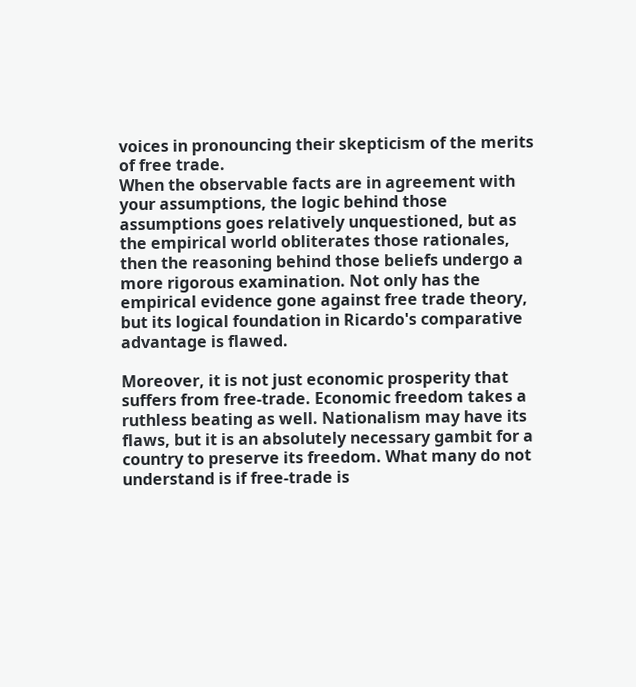voices in pronouncing their skepticism of the merits of free trade.
When the observable facts are in agreement with your assumptions, the logic behind those assumptions goes relatively unquestioned, but as the empirical world obliterates those rationales, then the reasoning behind those beliefs undergo a more rigorous examination. Not only has the empirical evidence gone against free trade theory, but its logical foundation in Ricardo's comparative advantage is flawed.

Moreover, it is not just economic prosperity that suffers from free-trade. Economic freedom takes a ruthless beating as well. Nationalism may have its flaws, but it is an absolutely necessary gambit for a country to preserve its freedom. What many do not understand is if free-trade is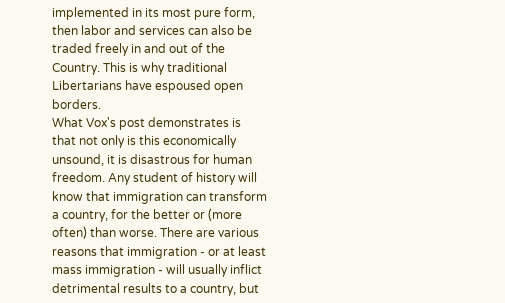implemented in its most pure form, then labor and services can also be traded freely in and out of the Country. This is why traditional Libertarians have espoused open borders.
What Vox's post demonstrates is that not only is this economically unsound, it is disastrous for human freedom. Any student of history will know that immigration can transform a country, for the better or (more often) than worse. There are various reasons that immigration - or at least mass immigration - will usually inflict detrimental results to a country, but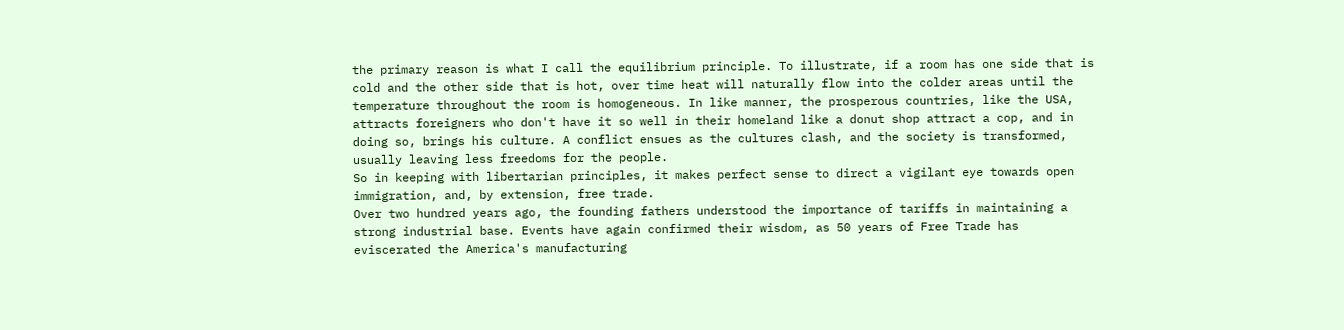the primary reason is what I call the equilibrium principle. To illustrate, if a room has one side that is cold and the other side that is hot, over time heat will naturally flow into the colder areas until the temperature throughout the room is homogeneous. In like manner, the prosperous countries, like the USA, attracts foreigners who don't have it so well in their homeland like a donut shop attract a cop, and in doing so, brings his culture. A conflict ensues as the cultures clash, and the society is transformed, usually leaving less freedoms for the people.
So in keeping with libertarian principles, it makes perfect sense to direct a vigilant eye towards open immigration, and, by extension, free trade.
Over two hundred years ago, the founding fathers understood the importance of tariffs in maintaining a strong industrial base. Events have again confirmed their wisdom, as 50 years of Free Trade has eviscerated the America's manufacturing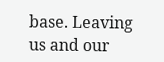base. Leaving us and our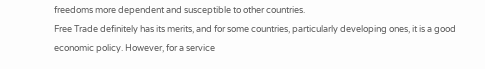freedoms more dependent and susceptible to other countries.
Free Trade definitely has its merits, and for some countries, particularly developing ones, it is a good economic policy. However, for a service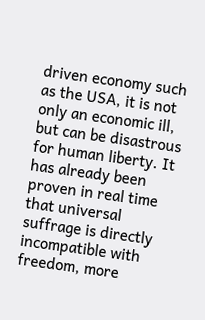driven economy such as the USA, it is not only an economic ill, but can be disastrous for human liberty. It has already been proven in real time that universal suffrage is directly incompatible with freedom, more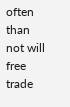often than not will free trade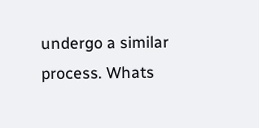undergo a similar process. Whats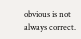obvious is not always correct.